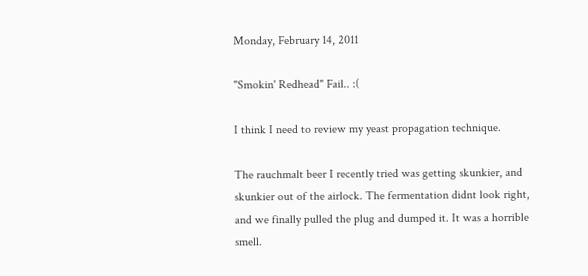Monday, February 14, 2011

"Smokin' Redhead" Fail.. :(

I think I need to review my yeast propagation technique.

The rauchmalt beer I recently tried was getting skunkier, and skunkier out of the airlock. The fermentation didnt look right, and we finally pulled the plug and dumped it. It was a horrible smell.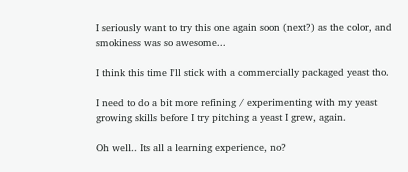I seriously want to try this one again soon (next?) as the color, and smokiness was so awesome...

I think this time I'll stick with a commercially packaged yeast tho.

I need to do a bit more refining / experimenting with my yeast growing skills before I try pitching a yeast I grew, again.

Oh well.. Its all a learning experience, no?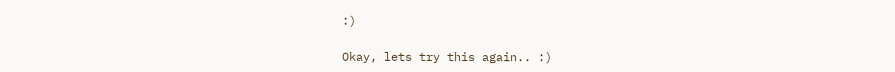:)

Okay, lets try this again.. :)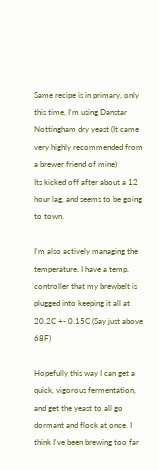Same recipe is in primary, only this time, I'm using Danstar Nottingham dry yeast (It came very highly recommended from a brewer friend of mine)
Its kicked off after about a 12 hour lag, and seems to be going to town.

I'm also actively managing the temperature. I have a temp. controller that my brewbelt is plugged into keeping it all at 20.2C +- 0.15C (Say just above 68F)

Hopefully this way I can get a quick, vigorous fermentation, and get the yeast to all go dormant and flock at once. I think I've been brewing too far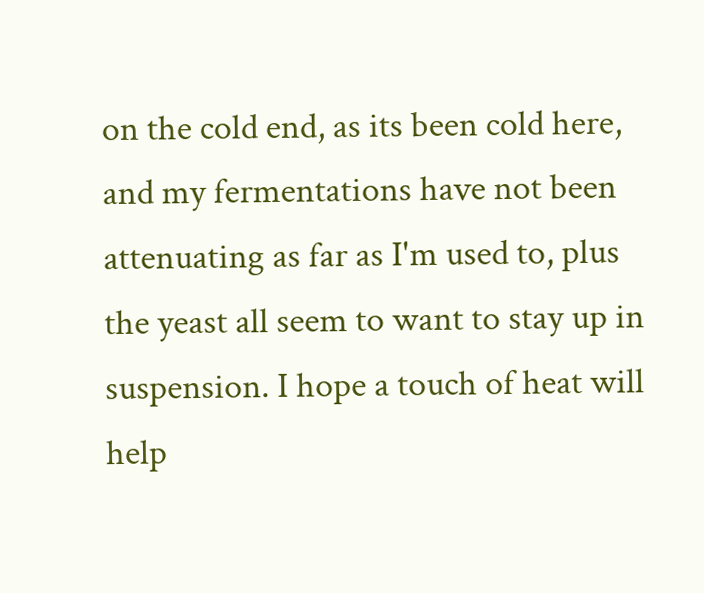on the cold end, as its been cold here, and my fermentations have not been attenuating as far as I'm used to, plus the yeast all seem to want to stay up in suspension. I hope a touch of heat will help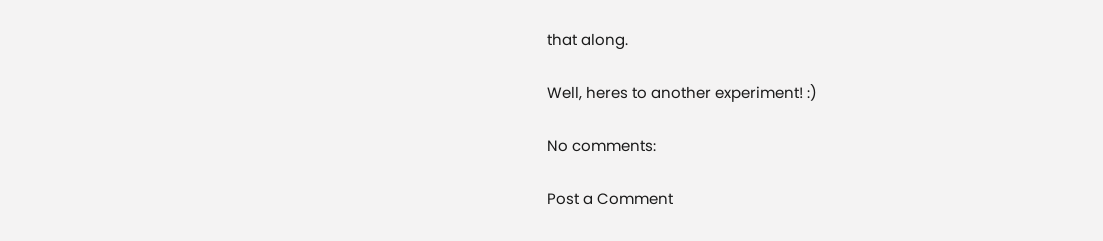that along.

Well, heres to another experiment! :)

No comments:

Post a Comment